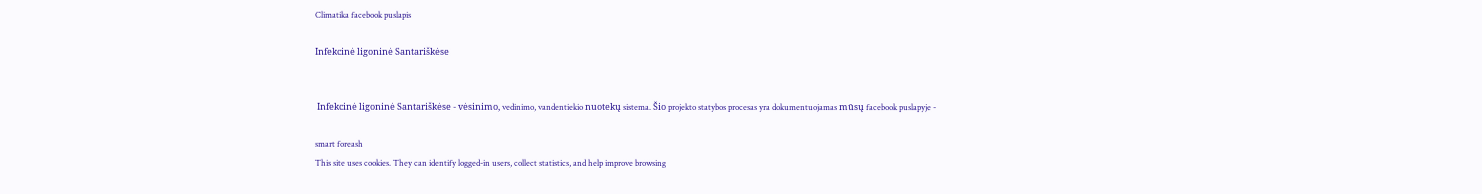Climatika facebook puslapis

Infekcinė ligoninė Santariškėse


 Infekcinė ligoninė Santariškėse - vėsinimo, vedinimo, vandentiekio nuotekų sistema. Šio projekto statybos procesas yra dokumentuojamas mūsų facebook puslapyje -

smart foreash
This site uses cookies. They can identify logged-in users, collect statistics, and help improve browsing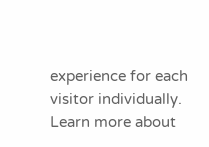experience for each visitor individually.
Learn more about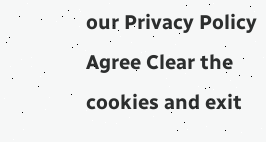our Privacy Policy
Agree Clear the cookies and exit